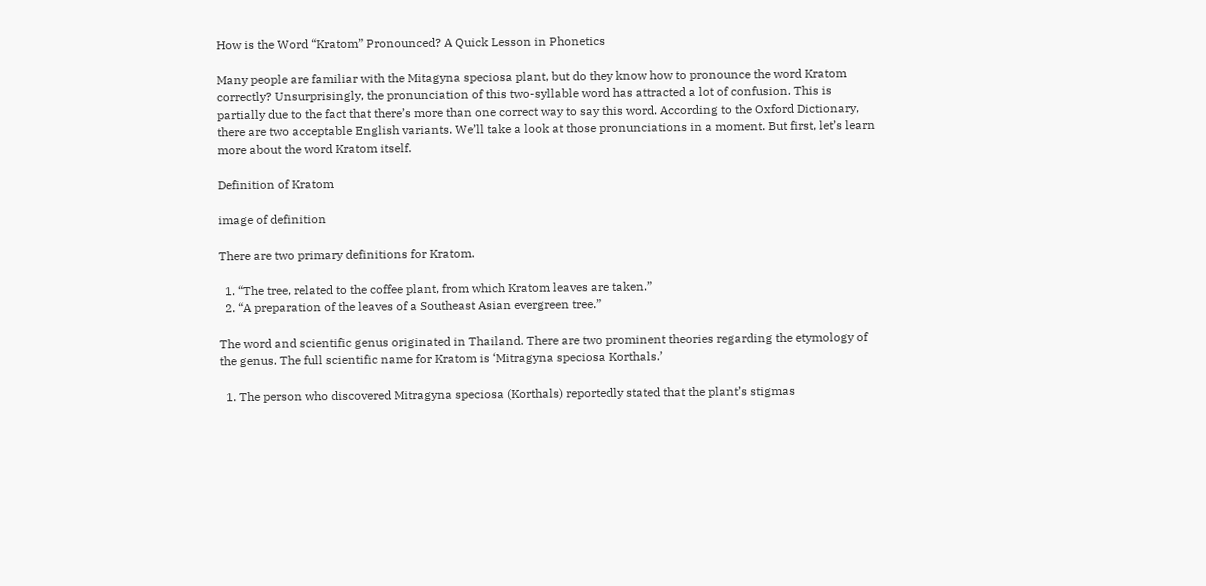How is the Word “Kratom” Pronounced? A Quick Lesson in Phonetics

Many people are familiar with the Mitagyna speciosa plant, but do they know how to pronounce the word Kratom correctly? Unsurprisingly, the pronunciation of this two-syllable word has attracted a lot of confusion. This is partially due to the fact that there’s more than one correct way to say this word. According to the Oxford Dictionary, there are two acceptable English variants. We’ll take a look at those pronunciations in a moment. But first, let’s learn more about the word Kratom itself.

Definition of Kratom

image of definition

There are two primary definitions for Kratom.

  1. “The tree, related to the coffee plant, from which Kratom leaves are taken.”
  2. “A preparation of the leaves of a Southeast Asian evergreen tree.”

The word and scientific genus originated in Thailand. There are two prominent theories regarding the etymology of the genus. The full scientific name for Kratom is ‘Mitragyna speciosa Korthals.’

  1. The person who discovered Mitragyna speciosa (Korthals) reportedly stated that the plant’s stigmas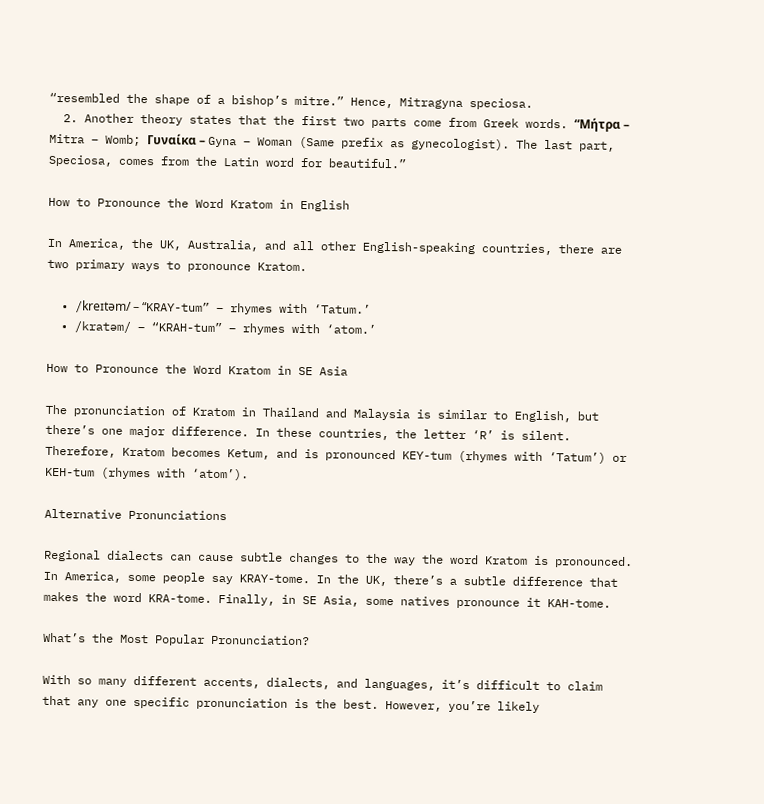“resembled the shape of a bishop’s mitre.” Hence, Mitragyna speciosa.
  2. Another theory states that the first two parts come from Greek words. “Μήτρα – Mitra – Womb; Γυναίκα – Gyna – Woman (Same prefix as gynecologist). The last part, Speciosa, comes from the Latin word for beautiful.”

How to Pronounce the Word Kratom in English

In America, the UK, Australia, and all other English-speaking countries, there are two primary ways to pronounce Kratom.

  • /kreɪtəm/ – “KRAY-tum” – rhymes with ‘Tatum.’
  • /kratəm/ – “KRAH-tum” – rhymes with ‘atom.’

How to Pronounce the Word Kratom in SE Asia

The pronunciation of Kratom in Thailand and Malaysia is similar to English, but there’s one major difference. In these countries, the letter ‘R’ is silent. Therefore, Kratom becomes Ketum, and is pronounced KEY-tum (rhymes with ‘Tatum’) or KEH-tum (rhymes with ‘atom’).

Alternative Pronunciations

Regional dialects can cause subtle changes to the way the word Kratom is pronounced. In America, some people say KRAY-tome. In the UK, there’s a subtle difference that makes the word KRA-tome. Finally, in SE Asia, some natives pronounce it KAH-tome.

What’s the Most Popular Pronunciation?

With so many different accents, dialects, and languages, it’s difficult to claim that any one specific pronunciation is the best. However, you’re likely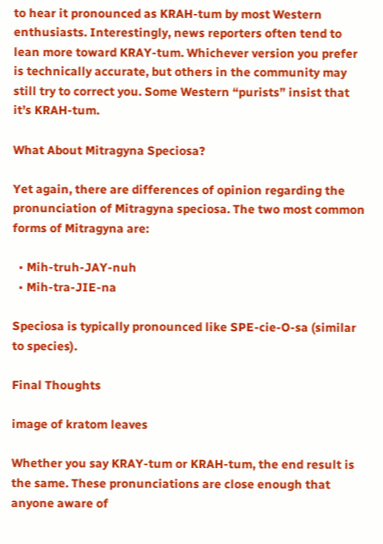to hear it pronounced as KRAH-tum by most Western enthusiasts. Interestingly, news reporters often tend to lean more toward KRAY-tum. Whichever version you prefer is technically accurate, but others in the community may still try to correct you. Some Western “purists” insist that it’s KRAH-tum.

What About Mitragyna Speciosa?

Yet again, there are differences of opinion regarding the pronunciation of Mitragyna speciosa. The two most common forms of Mitragyna are:

  • Mih-truh-JAY-nuh
  • Mih-tra-JIE-na

Speciosa is typically pronounced like SPE-cie-O-sa (similar to species).

Final Thoughts

image of kratom leaves

Whether you say KRAY-tum or KRAH-tum, the end result is the same. These pronunciations are close enough that anyone aware of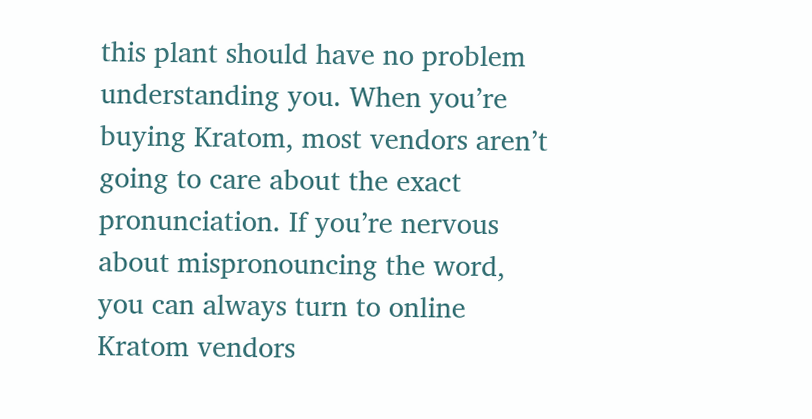this plant should have no problem understanding you. When you’re buying Kratom, most vendors aren’t going to care about the exact pronunciation. If you’re nervous about mispronouncing the word, you can always turn to online Kratom vendors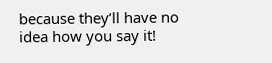because they’ll have no idea how you say it!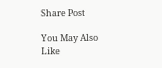Share Post

You May Also Like